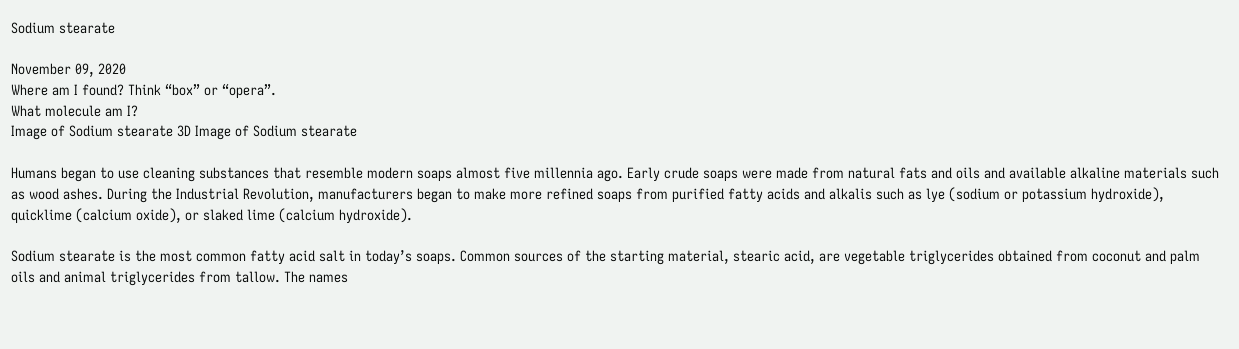Sodium stearate

November 09, 2020
Where am I found? Think “box” or “opera”.
What molecule am I?
Image of Sodium stearate 3D Image of Sodium stearate

Humans began to use cleaning substances that resemble modern soaps almost five millennia ago. Early crude soaps were made from natural fats and oils and available alkaline materials such as wood ashes. During the Industrial Revolution, manufacturers began to make more refined soaps from purified fatty acids and alkalis such as lye (sodium or potassium hydroxide), quicklime (calcium oxide), or slaked lime (calcium hydroxide).

Sodium stearate is the most common fatty acid salt in today’s soaps. Common sources of the starting material, stearic acid, are vegetable triglycerides obtained from coconut and palm oils and animal triglycerides from tallow. The names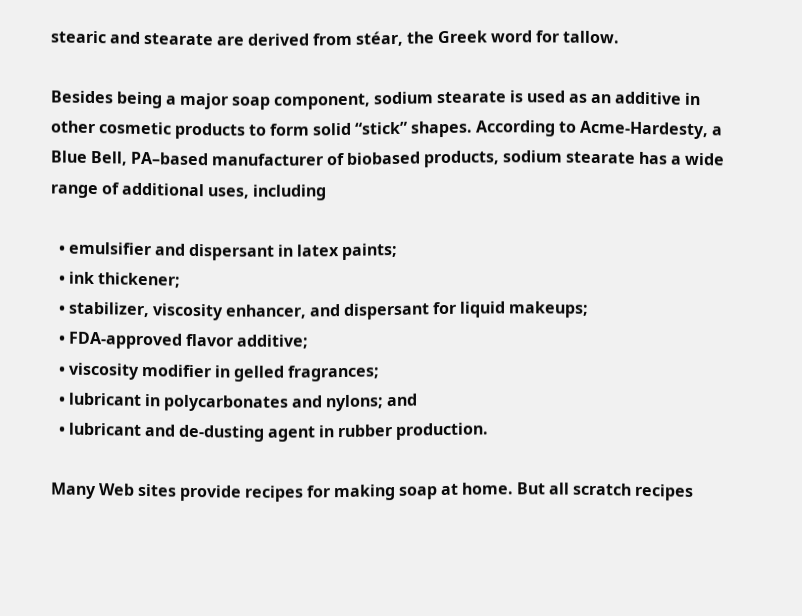stearic and stearate are derived from stéar, the Greek word for tallow.

Besides being a major soap component, sodium stearate is used as an additive in other cosmetic products to form solid “stick” shapes. According to Acme-Hardesty, a Blue Bell, PA–based manufacturer of biobased products, sodium stearate has a wide range of additional uses, including

  • emulsifier and dispersant in latex paints;
  • ink thickener;
  • stabilizer, viscosity enhancer, and dispersant for liquid makeups;
  • FDA-approved flavor additive;
  • viscosity modifier in gelled fragrances;
  • lubricant in polycarbonates and nylons; and
  • lubricant and de-dusting agent in rubber production.

Many Web sites provide recipes for making soap at home. But all scratch recipes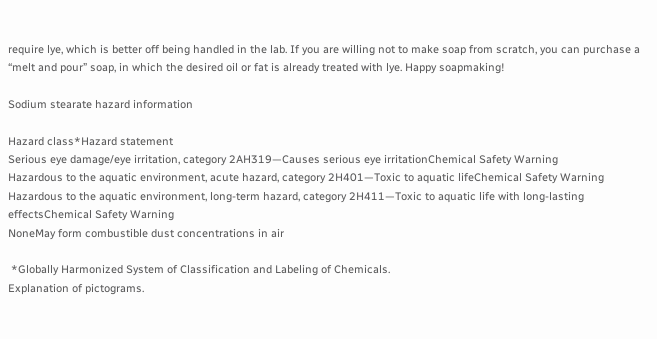require lye, which is better off being handled in the lab. If you are willing not to make soap from scratch, you can purchase a “melt and pour” soap, in which the desired oil or fat is already treated with lye. Happy soapmaking!

Sodium stearate hazard information

Hazard class*Hazard statement
Serious eye damage/eye irritation, category 2AH319—Causes serious eye irritationChemical Safety Warning
Hazardous to the aquatic environment, acute hazard, category 2H401—Toxic to aquatic lifeChemical Safety Warning
Hazardous to the aquatic environment, long-term hazard, category 2H411—Toxic to aquatic life with long-lasting effectsChemical Safety Warning
NoneMay form combustible dust concentrations in air

 *Globally Harmonized System of Classification and Labeling of Chemicals.
Explanation of pictograms.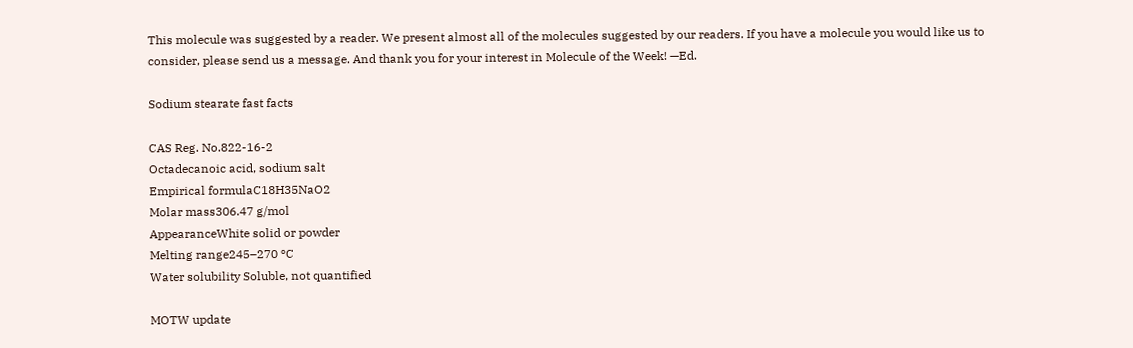This molecule was suggested by a reader. We present almost all of the molecules suggested by our readers. If you have a molecule you would like us to consider, please send us a message. And thank you for your interest in Molecule of the Week! —Ed.

Sodium stearate fast facts

CAS Reg. No.822-16-2
Octadecanoic acid, sodium salt
Empirical formulaC18H35NaO2
Molar mass306.47 g/mol
AppearanceWhite solid or powder
Melting range245–270 ºC
Water solubility Soluble, not quantified

MOTW update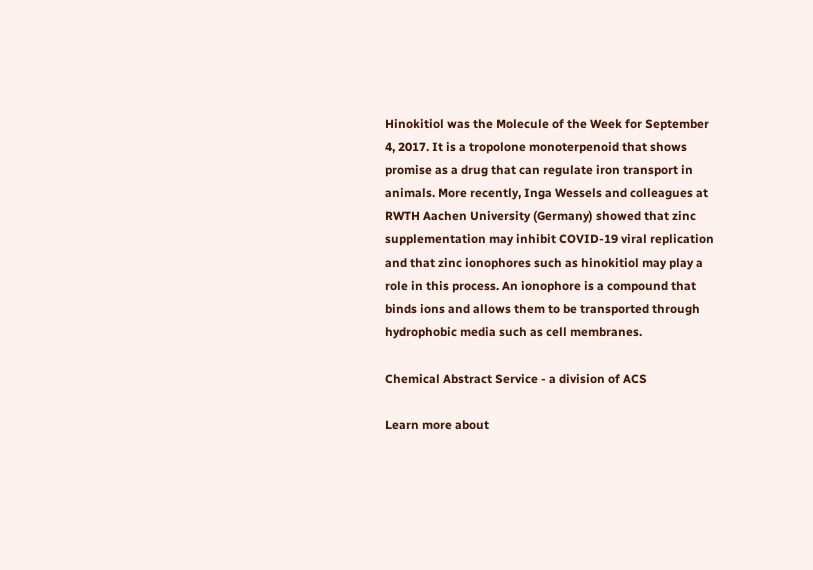Hinokitiol was the Molecule of the Week for September 4, 2017. It is a tropolone monoterpenoid that shows promise as a drug that can regulate iron transport in animals. More recently, Inga Wessels and colleagues at RWTH Aachen University (Germany) showed that zinc supplementation may inhibit COVID-19 viral replication and that zinc ionophores such as hinokitiol may play a role in this process. An ionophore is a compound that binds ions and allows them to be transported through hydrophobic media such as cell membranes.

Chemical Abstract Service - a division of ACS

Learn more about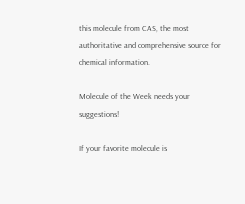this molecule from CAS, the most authoritative and comprehensive source for chemical information.

Molecule of the Week needs your suggestions!

If your favorite molecule is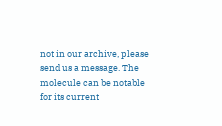not in our archive, please send us a message. The molecule can be notable for its current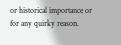or historical importance or for any quirky reason.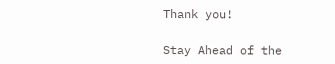Thank you!

Stay Ahead of the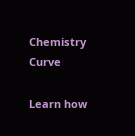Chemistry Curve

Learn how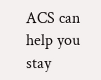ACS can help you stay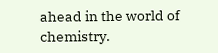ahead in the world of chemistry.